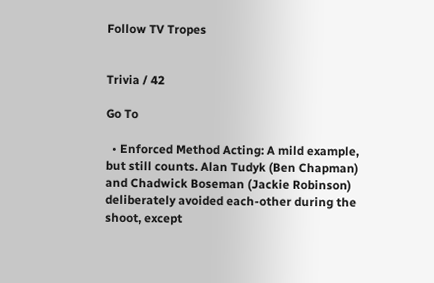Follow TV Tropes


Trivia / 42

Go To

  • Enforced Method Acting: A mild example, but still counts. Alan Tudyk (Ben Chapman) and Chadwick Boseman (Jackie Robinson) deliberately avoided each-other during the shoot, except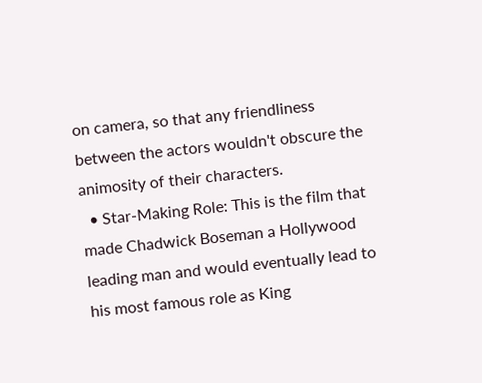on camera, so that any friendliness between the actors wouldn't obscure the animosity of their characters.
  • Star-Making Role: This is the film that made Chadwick Boseman a Hollywood leading man and would eventually lead to his most famous role as King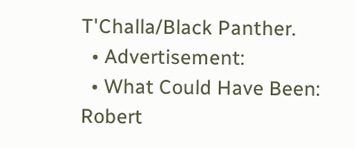T'Challa/Black Panther.
  • Advertisement:
  • What Could Have Been: Robert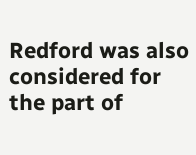Redford was also considered for the part of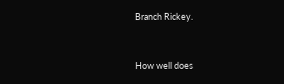Branch Rickey.


How well does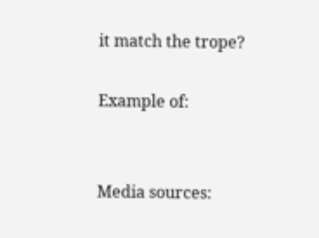it match the trope?

Example of:


Media sources: